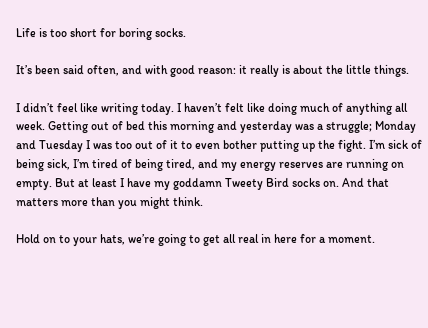Life is too short for boring socks.

It’s been said often, and with good reason: it really is about the little things.

I didn’t feel like writing today. I haven’t felt like doing much of anything all week. Getting out of bed this morning and yesterday was a struggle; Monday and Tuesday I was too out of it to even bother putting up the fight. I’m sick of being sick, I’m tired of being tired, and my energy reserves are running on empty. But at least I have my goddamn Tweety Bird socks on. And that matters more than you might think.

Hold on to your hats, we’re going to get all real in here for a moment.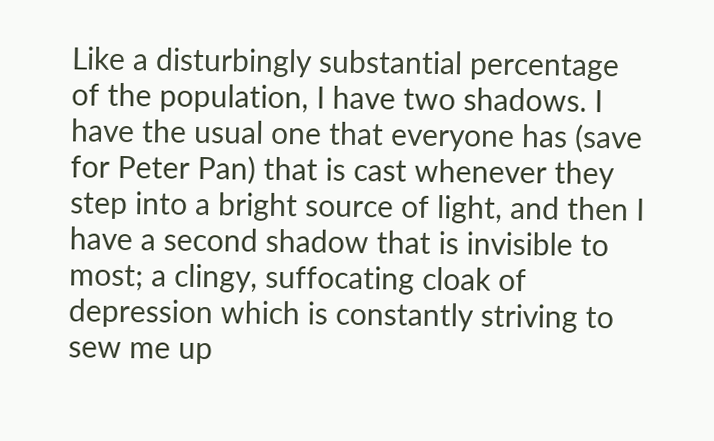Like a disturbingly substantial percentage of the population, I have two shadows. I have the usual one that everyone has (save for Peter Pan) that is cast whenever they step into a bright source of light, and then I have a second shadow that is invisible to most; a clingy, suffocating cloak of depression which is constantly striving to sew me up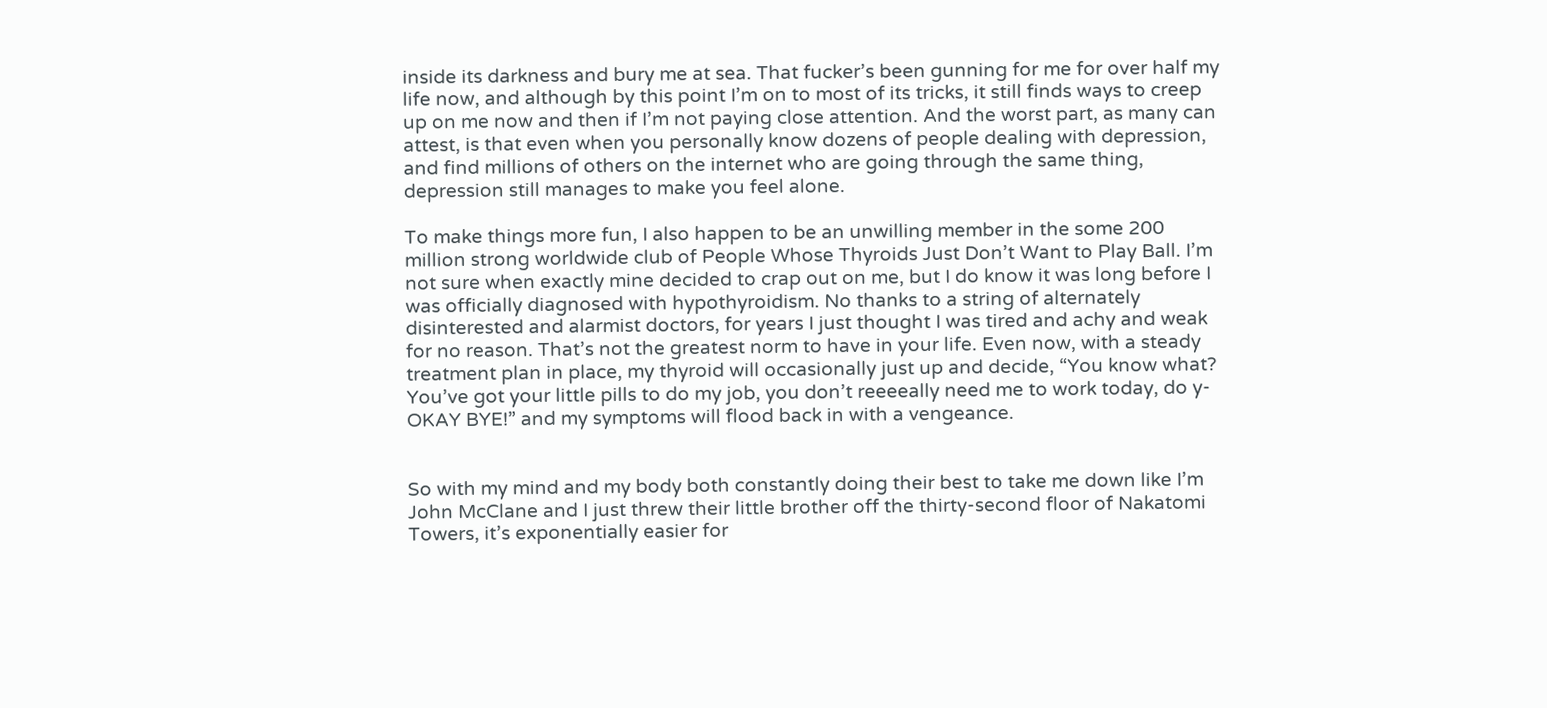inside its darkness and bury me at sea. That fucker’s been gunning for me for over half my life now, and although by this point I’m on to most of its tricks, it still finds ways to creep up on me now and then if I’m not paying close attention. And the worst part, as many can attest, is that even when you personally know dozens of people dealing with depression, and find millions of others on the internet who are going through the same thing, depression still manages to make you feel alone.

To make things more fun, I also happen to be an unwilling member in the some 200 million strong worldwide club of People Whose Thyroids Just Don’t Want to Play Ball. I’m not sure when exactly mine decided to crap out on me, but I do know it was long before I was officially diagnosed with hypothyroidism. No thanks to a string of alternately disinterested and alarmist doctors, for years I just thought I was tired and achy and weak for no reason. That’s not the greatest norm to have in your life. Even now, with a steady treatment plan in place, my thyroid will occasionally just up and decide, “You know what? You’ve got your little pills to do my job, you don’t reeeeally need me to work today, do y- OKAY BYE!” and my symptoms will flood back in with a vengeance.


So with my mind and my body both constantly doing their best to take me down like I’m John McClane and I just threw their little brother off the thirty-second floor of Nakatomi Towers, it’s exponentially easier for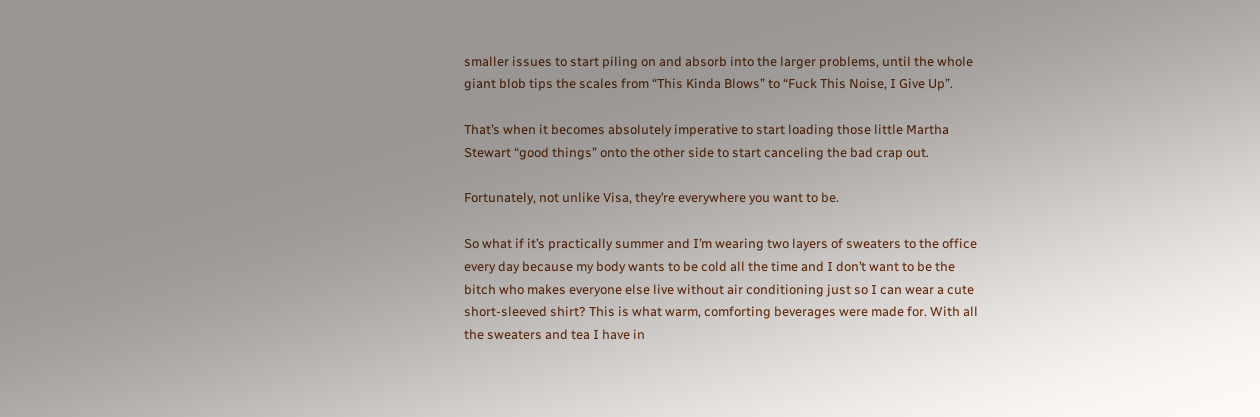smaller issues to start piling on and absorb into the larger problems, until the whole giant blob tips the scales from “This Kinda Blows” to “Fuck This Noise, I Give Up”.

That’s when it becomes absolutely imperative to start loading those little Martha Stewart “good things” onto the other side to start canceling the bad crap out.

Fortunately, not unlike Visa, they’re everywhere you want to be.

So what if it’s practically summer and I’m wearing two layers of sweaters to the office every day because my body wants to be cold all the time and I don’t want to be the bitch who makes everyone else live without air conditioning just so I can wear a cute short-sleeved shirt? This is what warm, comforting beverages were made for. With all the sweaters and tea I have in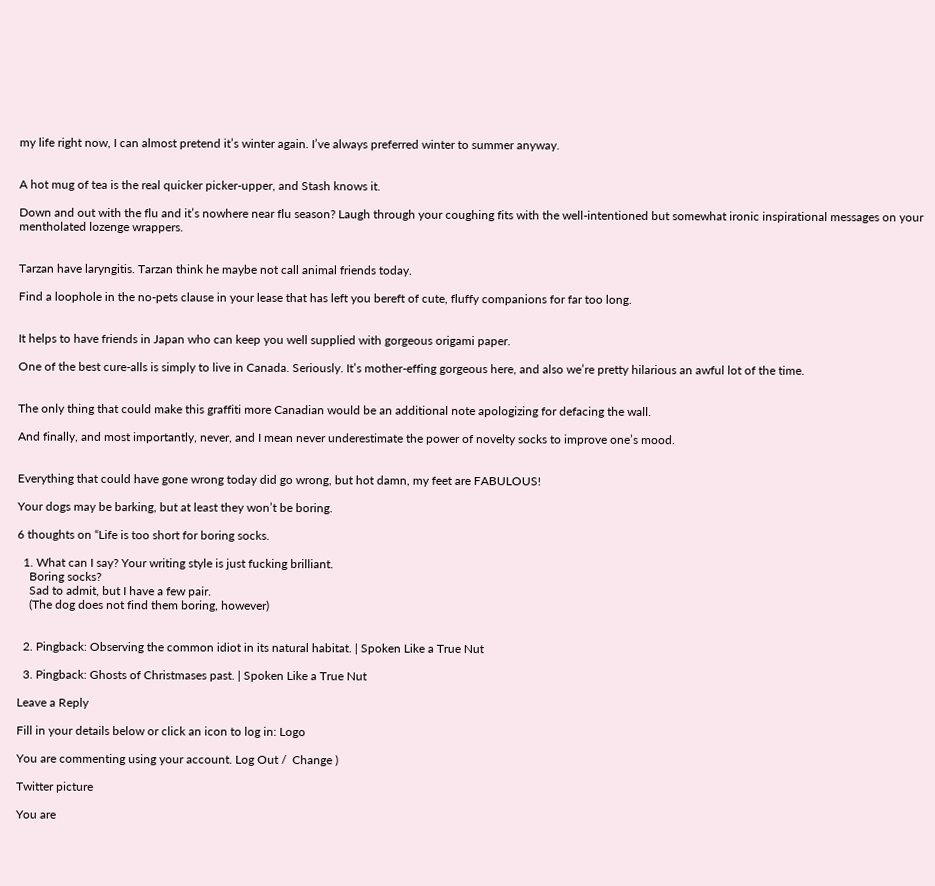my life right now, I can almost pretend it’s winter again. I’ve always preferred winter to summer anyway.


A hot mug of tea is the real quicker picker-upper, and Stash knows it.

Down and out with the flu and it’s nowhere near flu season? Laugh through your coughing fits with the well-intentioned but somewhat ironic inspirational messages on your mentholated lozenge wrappers.


Tarzan have laryngitis. Tarzan think he maybe not call animal friends today.

Find a loophole in the no-pets clause in your lease that has left you bereft of cute, fluffy companions for far too long.


It helps to have friends in Japan who can keep you well supplied with gorgeous origami paper.

One of the best cure-alls is simply to live in Canada. Seriously. It’s mother-effing gorgeous here, and also we’re pretty hilarious an awful lot of the time.


The only thing that could make this graffiti more Canadian would be an additional note apologizing for defacing the wall.

And finally, and most importantly, never, and I mean never underestimate the power of novelty socks to improve one’s mood.


Everything that could have gone wrong today did go wrong, but hot damn, my feet are FABULOUS!

Your dogs may be barking, but at least they won’t be boring.

6 thoughts on “Life is too short for boring socks.

  1. What can I say? Your writing style is just fucking brilliant.
    Boring socks?
    Sad to admit, but I have a few pair.
    (The dog does not find them boring, however)


  2. Pingback: Observing the common idiot in its natural habitat. | Spoken Like a True Nut

  3. Pingback: Ghosts of Christmases past. | Spoken Like a True Nut

Leave a Reply

Fill in your details below or click an icon to log in: Logo

You are commenting using your account. Log Out /  Change )

Twitter picture

You are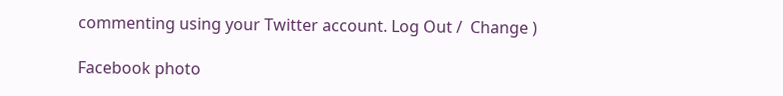commenting using your Twitter account. Log Out /  Change )

Facebook photo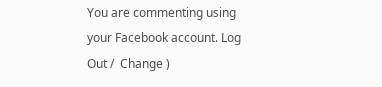You are commenting using your Facebook account. Log Out /  Change )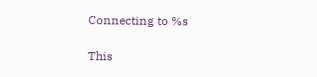Connecting to %s

This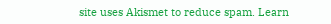site uses Akismet to reduce spam. Learn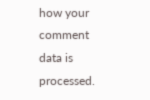how your comment data is processed.